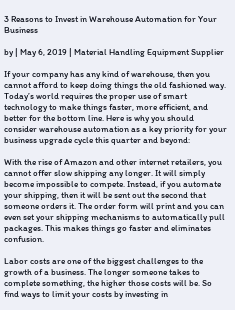3 Reasons to Invest in Warehouse Automation for Your Business

by | May 6, 2019 | Material Handling Equipment Supplier

If your company has any kind of warehouse, then you cannot afford to keep doing things the old fashioned way. Today’s world requires the proper use of smart technology to make things faster, more efficient, and better for the bottom line. Here is why you should consider warehouse automation as a key priority for your business upgrade cycle this quarter and beyond:

With the rise of Amazon and other internet retailers, you cannot offer slow shipping any longer. It will simply become impossible to compete. Instead, if you automate your shipping, then it will be sent out the second that someone orders it. The order form will print and you can even set your shipping mechanisms to automatically pull packages. This makes things go faster and eliminates confusion.

Labor costs are one of the biggest challenges to the growth of a business. The longer someone takes to complete something, the higher those costs will be. So find ways to limit your costs by investing in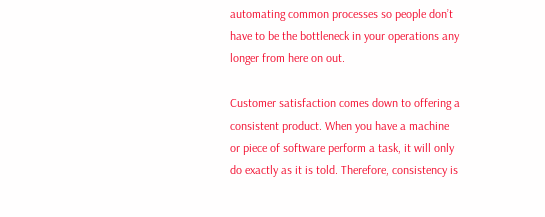automating common processes so people don’t have to be the bottleneck in your operations any longer from here on out.

Customer satisfaction comes down to offering a consistent product. When you have a machine or piece of software perform a task, it will only do exactly as it is told. Therefore, consistency is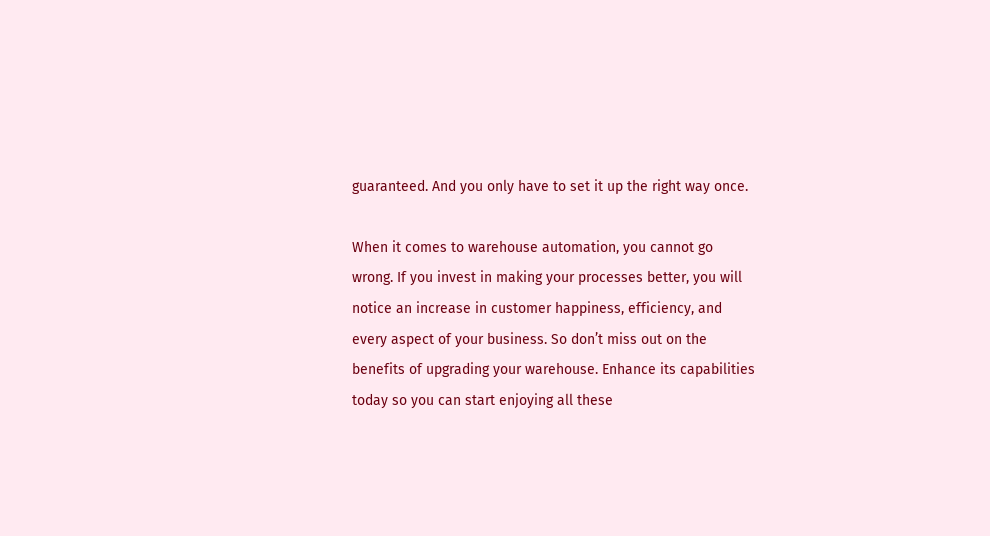guaranteed. And you only have to set it up the right way once.

When it comes to warehouse automation, you cannot go wrong. If you invest in making your processes better, you will notice an increase in customer happiness, efficiency, and every aspect of your business. So don’t miss out on the benefits of upgrading your warehouse. Enhance its capabilities today so you can start enjoying all these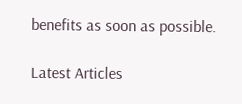benefits as soon as possible.

Latest Articles